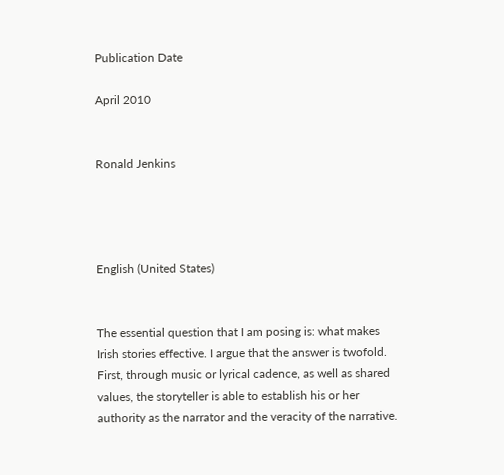Publication Date

April 2010


Ronald Jenkins




English (United States)


The essential question that I am posing is: what makes Irish stories effective. I argue that the answer is twofold. First, through music or lyrical cadence, as well as shared values, the storyteller is able to establish his or her authority as the narrator and the veracity of the narrative.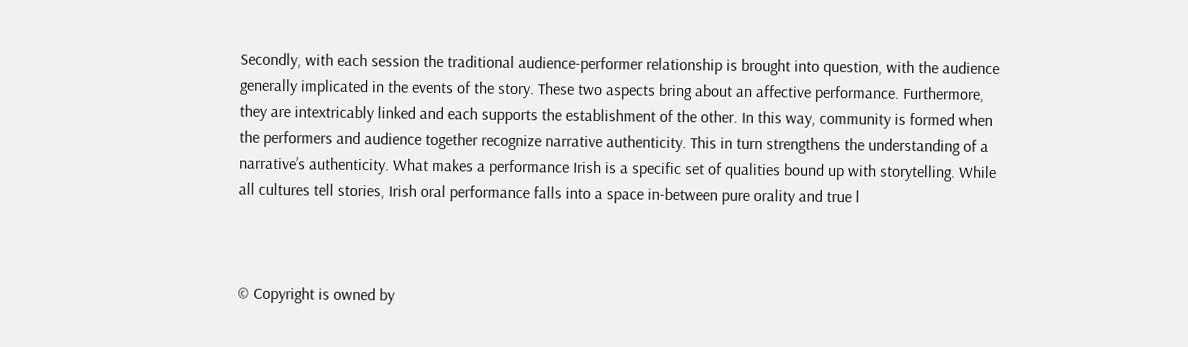Secondly, with each session the traditional audience-performer relationship is brought into question, with the audience generally implicated in the events of the story. These two aspects bring about an affective performance. Furthermore, they are intextricably linked and each supports the establishment of the other. In this way, community is formed when the performers and audience together recognize narrative authenticity. This in turn strengthens the understanding of a narrative’s authenticity. What makes a performance Irish is a specific set of qualities bound up with storytelling. While all cultures tell stories, Irish oral performance falls into a space in-between pure orality and true l



© Copyright is owned by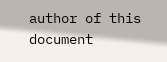author of this document